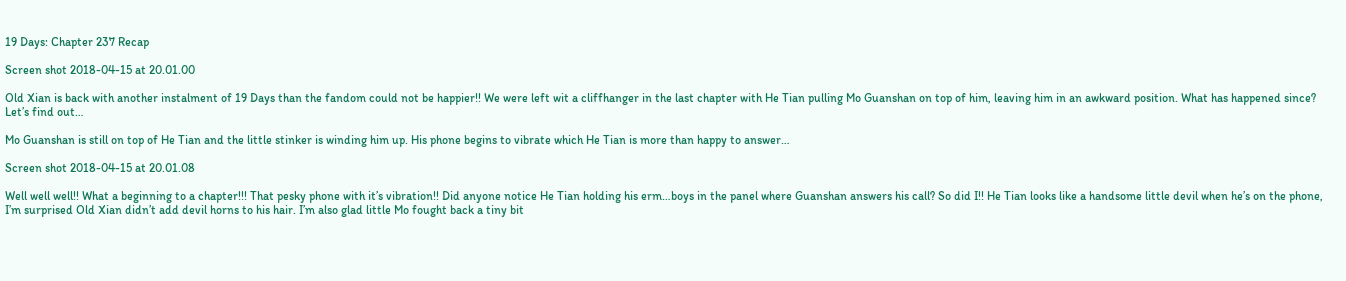19 Days: Chapter 237 Recap

Screen shot 2018-04-15 at 20.01.00

Old Xian is back with another instalment of 19 Days than the fandom could not be happier!! We were left wit a cliffhanger in the last chapter with He Tian pulling Mo Guanshan on top of him, leaving him in an awkward position. What has happened since? Let’s find out…

Mo Guanshan is still on top of He Tian and the little stinker is winding him up. His phone begins to vibrate which He Tian is more than happy to answer…

Screen shot 2018-04-15 at 20.01.08

Well well well!! What a beginning to a chapter!!! That pesky phone with it’s vibration!! Did anyone notice He Tian holding his erm…boys in the panel where Guanshan answers his call? So did I!! He Tian looks like a handsome little devil when he’s on the phone, I’m surprised Old Xian didn’t add devil horns to his hair. I’m also glad little Mo fought back a tiny bit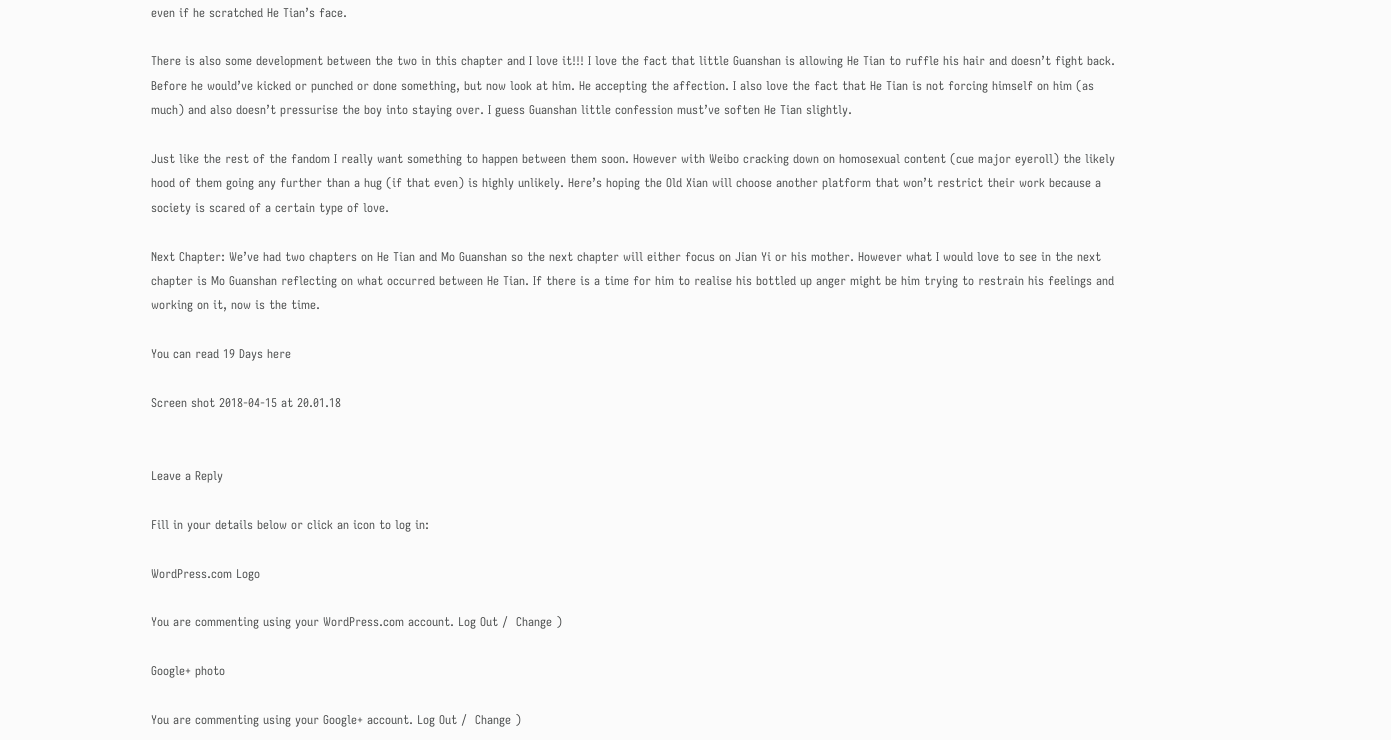even if he scratched He Tian’s face.

There is also some development between the two in this chapter and I love it!!! I love the fact that little Guanshan is allowing He Tian to ruffle his hair and doesn’t fight back. Before he would’ve kicked or punched or done something, but now look at him. He accepting the affection. I also love the fact that He Tian is not forcing himself on him (as much) and also doesn’t pressurise the boy into staying over. I guess Guanshan little confession must’ve soften He Tian slightly.

Just like the rest of the fandom I really want something to happen between them soon. However with Weibo cracking down on homosexual content (cue major eyeroll) the likely hood of them going any further than a hug (if that even) is highly unlikely. Here’s hoping the Old Xian will choose another platform that won’t restrict their work because a society is scared of a certain type of love.

Next Chapter: We’ve had two chapters on He Tian and Mo Guanshan so the next chapter will either focus on Jian Yi or his mother. However what I would love to see in the next chapter is Mo Guanshan reflecting on what occurred between He Tian. If there is a time for him to realise his bottled up anger might be him trying to restrain his feelings and working on it, now is the time.

You can read 19 Days here

Screen shot 2018-04-15 at 20.01.18


Leave a Reply

Fill in your details below or click an icon to log in:

WordPress.com Logo

You are commenting using your WordPress.com account. Log Out /  Change )

Google+ photo

You are commenting using your Google+ account. Log Out /  Change )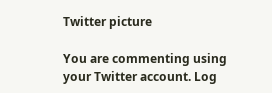Twitter picture

You are commenting using your Twitter account. Log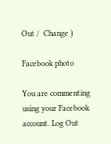Out /  Change )

Facebook photo

You are commenting using your Facebook account. Log Out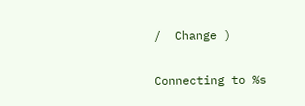/  Change )

Connecting to %s